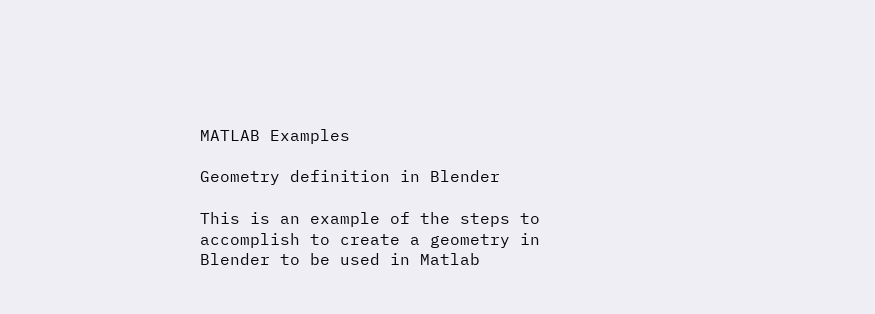MATLAB Examples

Geometry definition in Blender

This is an example of the steps to accomplish to create a geometry in Blender to be used in Matlab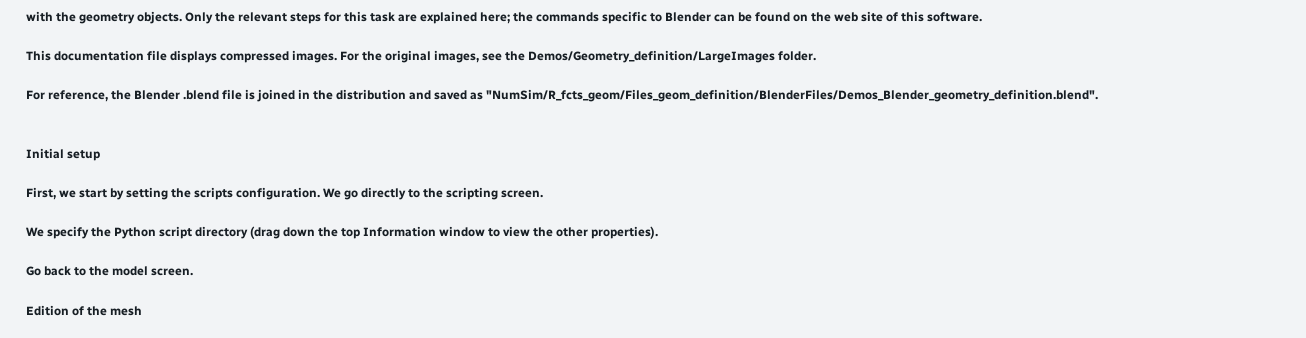with the geometry objects. Only the relevant steps for this task are explained here; the commands specific to Blender can be found on the web site of this software.

This documentation file displays compressed images. For the original images, see the Demos/Geometry_definition/LargeImages folder.

For reference, the Blender .blend file is joined in the distribution and saved as "NumSim/R_fcts_geom/Files_geom_definition/BlenderFiles/Demos_Blender_geometry_definition.blend".


Initial setup

First, we start by setting the scripts configuration. We go directly to the scripting screen.

We specify the Python script directory (drag down the top Information window to view the other properties).

Go back to the model screen.

Edition of the mesh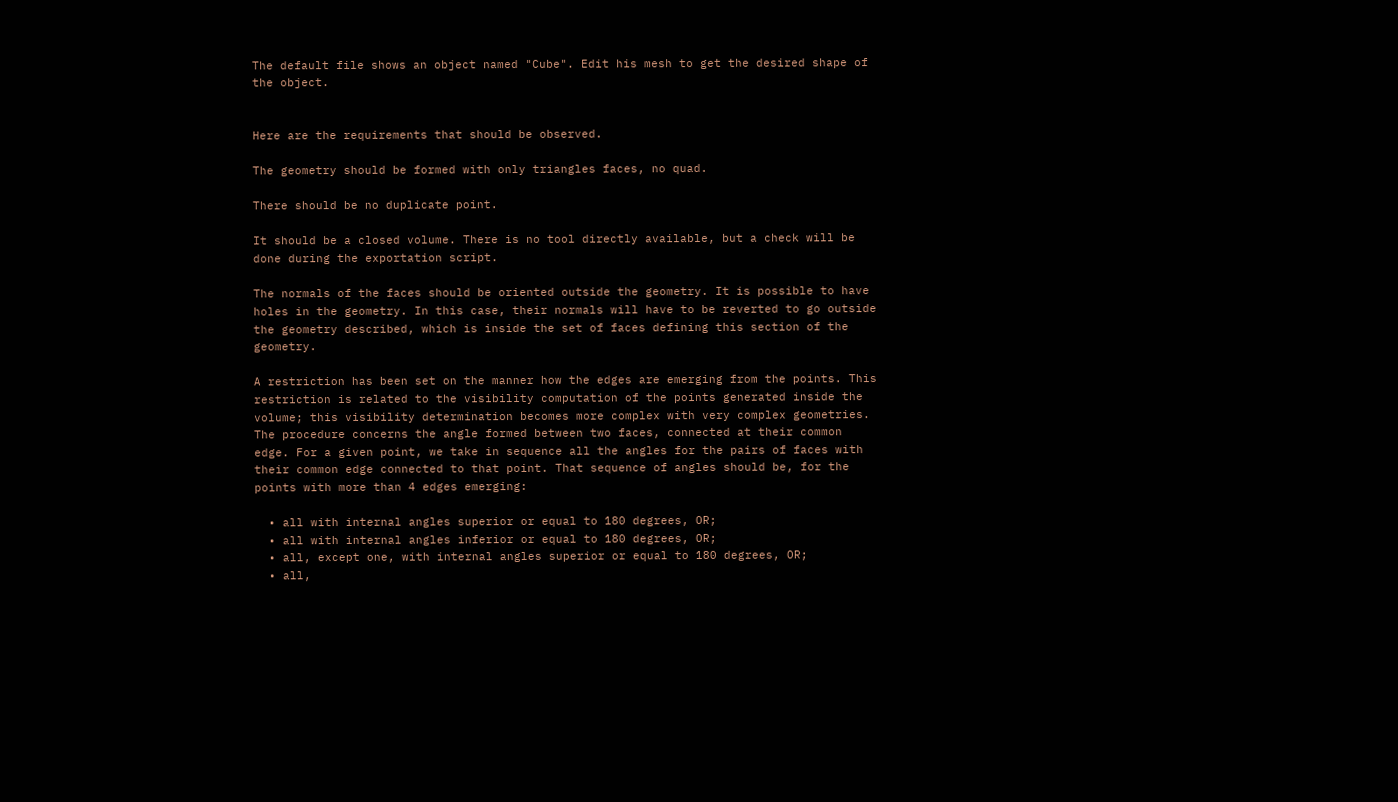The default file shows an object named "Cube". Edit his mesh to get the desired shape of the object.


Here are the requirements that should be observed.

The geometry should be formed with only triangles faces, no quad.

There should be no duplicate point.

It should be a closed volume. There is no tool directly available, but a check will be done during the exportation script.

The normals of the faces should be oriented outside the geometry. It is possible to have holes in the geometry. In this case, their normals will have to be reverted to go outside the geometry described, which is inside the set of faces defining this section of the geometry.

A restriction has been set on the manner how the edges are emerging from the points. This restriction is related to the visibility computation of the points generated inside the volume; this visibility determination becomes more complex with very complex geometries. The procedure concerns the angle formed between two faces, connected at their common edge. For a given point, we take in sequence all the angles for the pairs of faces with their common edge connected to that point. That sequence of angles should be, for the points with more than 4 edges emerging:

  • all with internal angles superior or equal to 180 degrees, OR;
  • all with internal angles inferior or equal to 180 degrees, OR;
  • all, except one, with internal angles superior or equal to 180 degrees, OR;
  • all,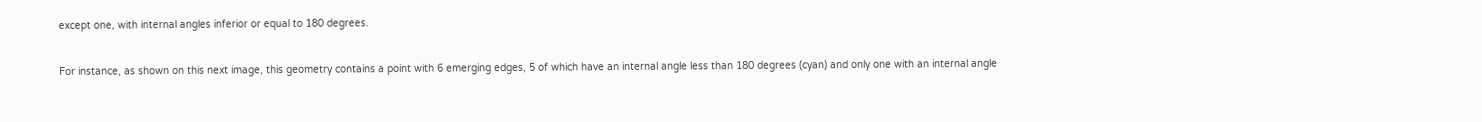except one, with internal angles inferior or equal to 180 degrees.

For instance, as shown on this next image, this geometry contains a point with 6 emerging edges, 5 of which have an internal angle less than 180 degrees (cyan) and only one with an internal angle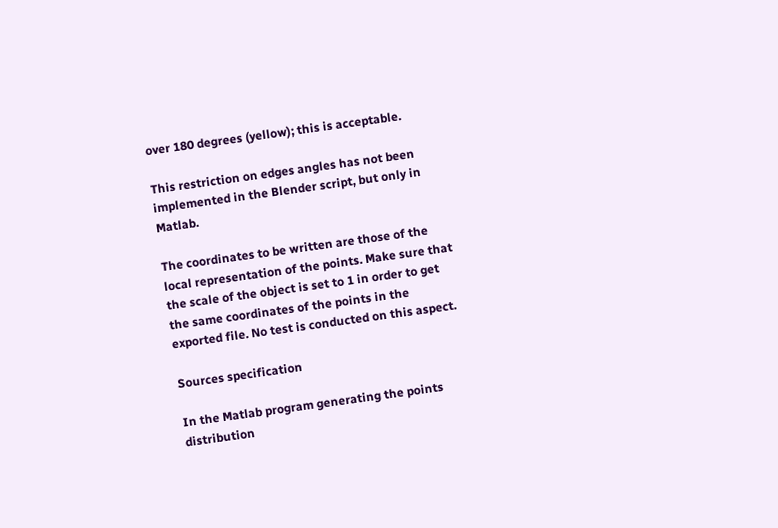over 180 degrees (yellow); this is acceptable.

This restriction on edges angles has not been implemented in the Blender script, but only in Matlab.

The coordinates to be written are those of the local representation of the points. Make sure that the scale of the object is set to 1 in order to get the same coordinates of the points in the exported file. No test is conducted on this aspect.

Sources specification

In the Matlab program generating the points distribution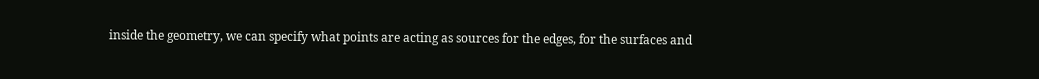inside the geometry, we can specify what points are acting as sources for the edges, for the surfaces and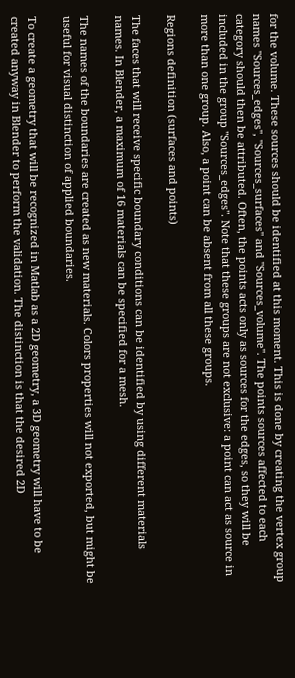for the volume. These sources should be identified at this moment. This is done by creating the vertex group names "Sources_edges", "Sources_surfaces" and "Sources_volume". The points sources affected to each category should then be attributed. Often, the points acts only as sources for the edges, so they will be included in the group "Sources_edges". Note that these groups are not exclusive: a point can act as source in more than one group. Also, a point can be absent from all these groups.

Regions definition (surfaces and points)

The faces that will receive specific boundary conditions can be identified by using different materials names. In Blender, a maximum of 16 materials can be specified for a mesh.

The names of the boundaries are created as new materials. Colors properties will not exported, but might be useful for visual distinction of applied boundaries.

To create a geometry that will be recognized in Matlab as a 2D geometry, a 3D geometry will have to be created anyway in Blender to perform the validation. The distinction is that the desired 2D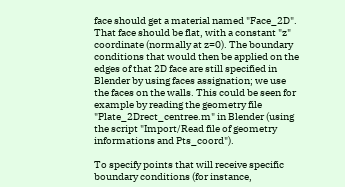face should get a material named "Face_2D". That face should be flat, with a constant "z" coordinate (normally at z=0). The boundary conditions that would then be applied on the edges of that 2D face are still specified in Blender by using faces assignation; we use the faces on the walls. This could be seen for example by reading the geometry file "Plate_2Drect_centree.m" in Blender (using the script "Import/Read file of geometry informations and Pts_coord").

To specify points that will receive specific boundary conditions (for instance,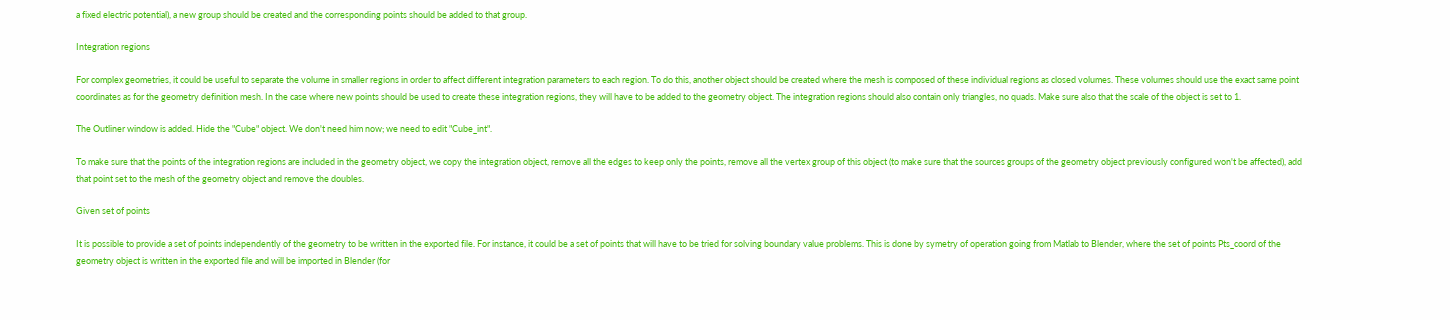a fixed electric potential), a new group should be created and the corresponding points should be added to that group.

Integration regions

For complex geometries, it could be useful to separate the volume in smaller regions in order to affect different integration parameters to each region. To do this, another object should be created where the mesh is composed of these individual regions as closed volumes. These volumes should use the exact same point coordinates as for the geometry definition mesh. In the case where new points should be used to create these integration regions, they will have to be added to the geometry object. The integration regions should also contain only triangles, no quads. Make sure also that the scale of the object is set to 1.

The Outliner window is added. Hide the "Cube" object. We don't need him now; we need to edit "Cube_int".

To make sure that the points of the integration regions are included in the geometry object, we copy the integration object, remove all the edges to keep only the points, remove all the vertex group of this object (to make sure that the sources groups of the geometry object previously configured won't be affected), add that point set to the mesh of the geometry object and remove the doubles.

Given set of points

It is possible to provide a set of points independently of the geometry to be written in the exported file. For instance, it could be a set of points that will have to be tried for solving boundary value problems. This is done by symetry of operation going from Matlab to Blender, where the set of points Pts_coord of the geometry object is written in the exported file and will be imported in Blender (for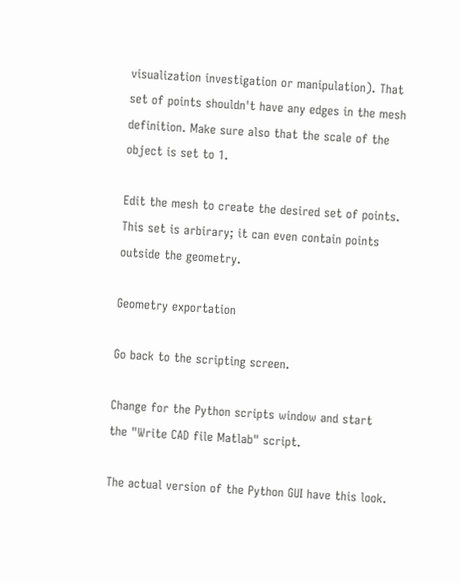visualization investigation or manipulation). That set of points shouldn't have any edges in the mesh definition. Make sure also that the scale of the object is set to 1.

Edit the mesh to create the desired set of points. This set is arbirary; it can even contain points outside the geometry.

Geometry exportation

Go back to the scripting screen.

Change for the Python scripts window and start the "Write CAD file Matlab" script.

The actual version of the Python GUI have this look.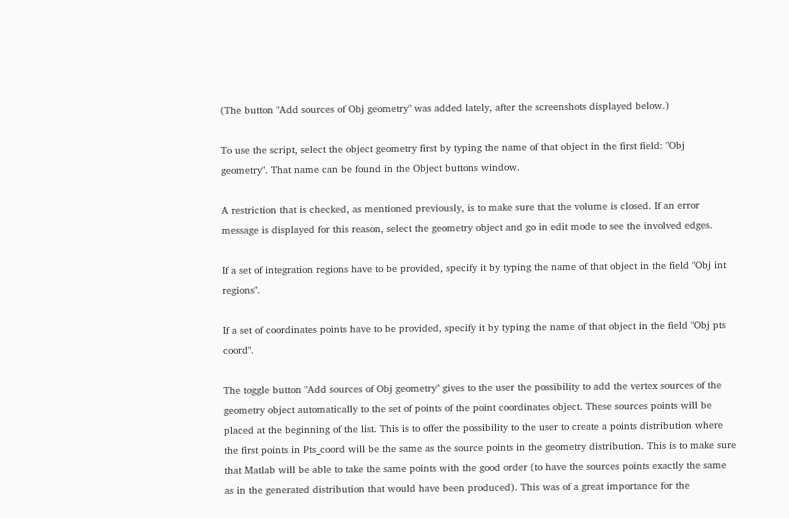(The button "Add sources of Obj geometry" was added lately, after the screenshots displayed below.)

To use the script, select the object geometry first by typing the name of that object in the first field: "Obj geometry". That name can be found in the Object buttons window.

A restriction that is checked, as mentioned previously, is to make sure that the volume is closed. If an error message is displayed for this reason, select the geometry object and go in edit mode to see the involved edges.

If a set of integration regions have to be provided, specify it by typing the name of that object in the field "Obj int regions".

If a set of coordinates points have to be provided, specify it by typing the name of that object in the field "Obj pts coord".

The toggle button "Add sources of Obj geometry" gives to the user the possibility to add the vertex sources of the geometry object automatically to the set of points of the point coordinates object. These sources points will be placed at the beginning of the list. This is to offer the possibility to the user to create a points distribution where the first points in Pts_coord will be the same as the source points in the geometry distribution. This is to make sure that Matlab will be able to take the same points with the good order (to have the sources points exactly the same as in the generated distribution that would have been produced). This was of a great importance for the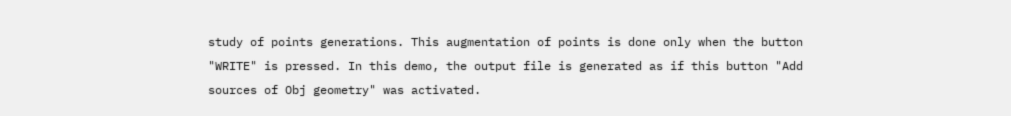study of points generations. This augmentation of points is done only when the button "WRITE" is pressed. In this demo, the output file is generated as if this button "Add sources of Obj geometry" was activated.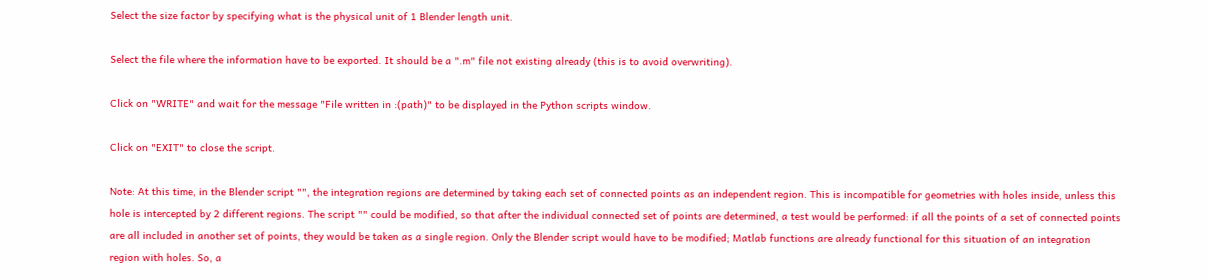Select the size factor by specifying what is the physical unit of 1 Blender length unit.

Select the file where the information have to be exported. It should be a ".m" file not existing already (this is to avoid overwriting).

Click on "WRITE" and wait for the message "File written in :(path)" to be displayed in the Python scripts window.

Click on "EXIT" to close the script.

Note: At this time, in the Blender script "", the integration regions are determined by taking each set of connected points as an independent region. This is incompatible for geometries with holes inside, unless this hole is intercepted by 2 different regions. The script "" could be modified, so that after the individual connected set of points are determined, a test would be performed: if all the points of a set of connected points are all included in another set of points, they would be taken as a single region. Only the Blender script would have to be modified; Matlab functions are already functional for this situation of an integration region with holes. So, a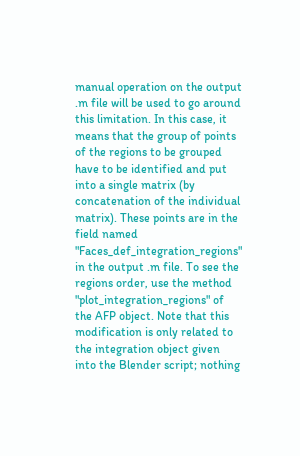manual operation on the output .m file will be used to go around this limitation. In this case, it means that the group of points of the regions to be grouped have to be identified and put into a single matrix (by concatenation of the individual matrix). These points are in the field named "Faces_def_integration_regions" in the output .m file. To see the regions order, use the method "plot_integration_regions" of the AFP object. Note that this modification is only related to the integration object given into the Blender script; nothing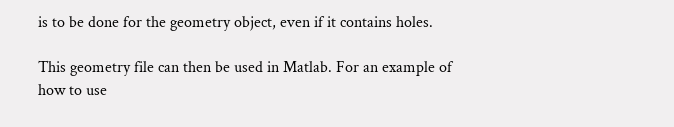is to be done for the geometry object, even if it contains holes.

This geometry file can then be used in Matlab. For an example of how to use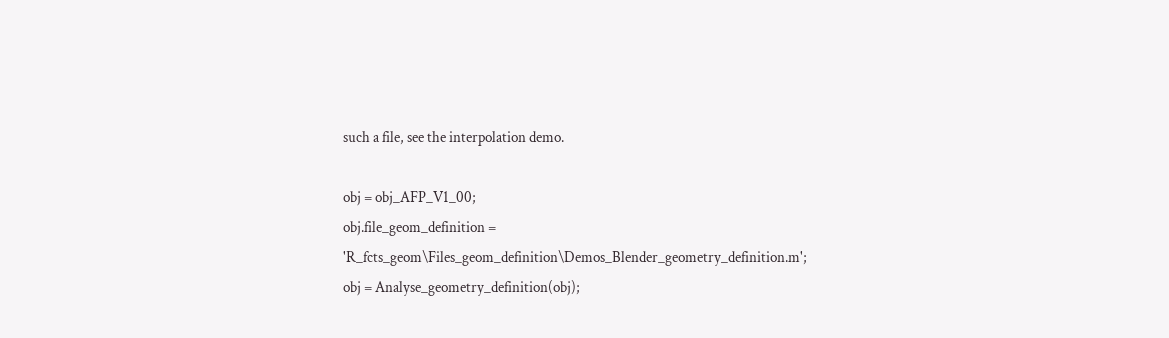such a file, see the interpolation demo.

obj = obj_AFP_V1_00;
obj.file_geom_definition = 'R_fcts_geom\Files_geom_definition\Demos_Blender_geometry_definition.m';
obj = Analyse_geometry_definition(obj);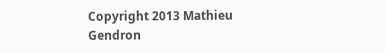Copyright 2013 Mathieu Gendron